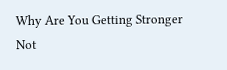Why Are You Getting Stronger Not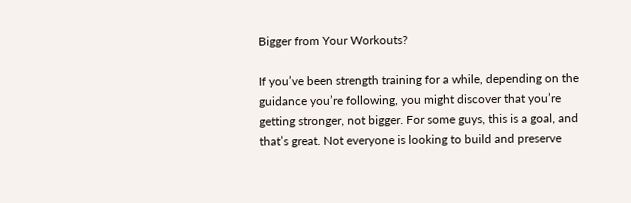Bigger from Your Workouts?

If you’ve been strength training for a while, depending on the guidance you’re following, you might discover that you’re getting stronger, not bigger. For some guys, this is a goal, and that’s great. Not everyone is looking to build and preserve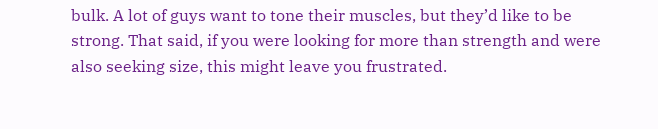bulk. A lot of guys want to tone their muscles, but they’d like to be strong. That said, if you were looking for more than strength and were also seeking size, this might leave you frustrated.